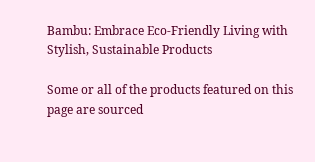Bambu: Embrace Eco-Friendly Living with Stylish, Sustainable Products

Some or all of the products featured on this page are sourced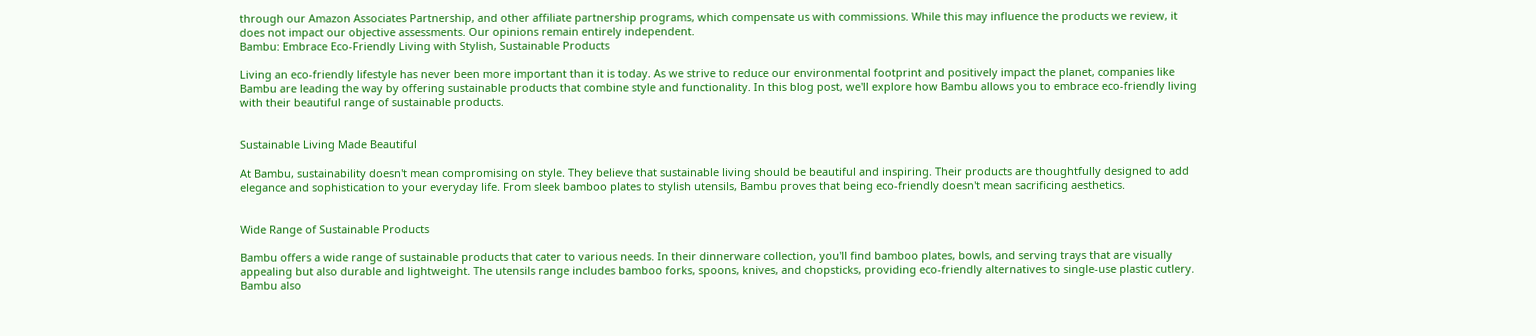through our Amazon Associates Partnership, and other affiliate partnership programs, which compensate us with commissions. While this may influence the products we review, it does not impact our objective assessments. Our opinions remain entirely independent.
Bambu: Embrace Eco-Friendly Living with Stylish, Sustainable Products

Living an eco-friendly lifestyle has never been more important than it is today. As we strive to reduce our environmental footprint and positively impact the planet, companies like Bambu are leading the way by offering sustainable products that combine style and functionality. In this blog post, we'll explore how Bambu allows you to embrace eco-friendly living with their beautiful range of sustainable products.


Sustainable Living Made Beautiful

At Bambu, sustainability doesn't mean compromising on style. They believe that sustainable living should be beautiful and inspiring. Their products are thoughtfully designed to add elegance and sophistication to your everyday life. From sleek bamboo plates to stylish utensils, Bambu proves that being eco-friendly doesn't mean sacrificing aesthetics.


Wide Range of Sustainable Products

Bambu offers a wide range of sustainable products that cater to various needs. In their dinnerware collection, you'll find bamboo plates, bowls, and serving trays that are visually appealing but also durable and lightweight. The utensils range includes bamboo forks, spoons, knives, and chopsticks, providing eco-friendly alternatives to single-use plastic cutlery. Bambu also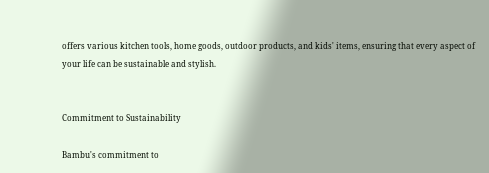offers various kitchen tools, home goods, outdoor products, and kids' items, ensuring that every aspect of your life can be sustainable and stylish.


Commitment to Sustainability

Bambu's commitment to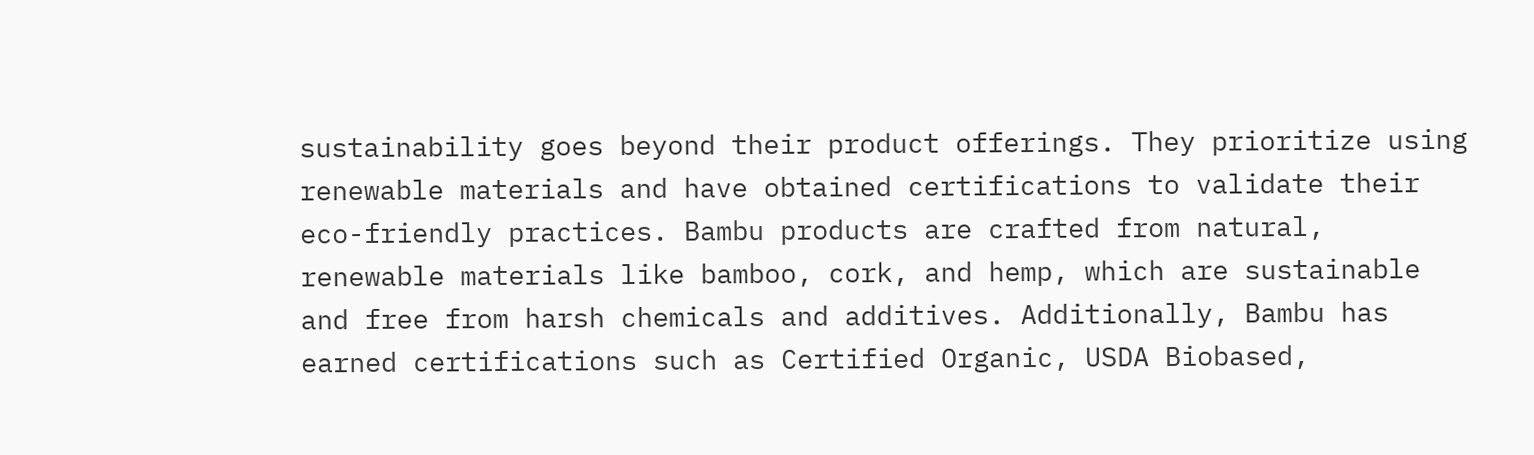sustainability goes beyond their product offerings. They prioritize using renewable materials and have obtained certifications to validate their eco-friendly practices. Bambu products are crafted from natural, renewable materials like bamboo, cork, and hemp, which are sustainable and free from harsh chemicals and additives. Additionally, Bambu has earned certifications such as Certified Organic, USDA Biobased,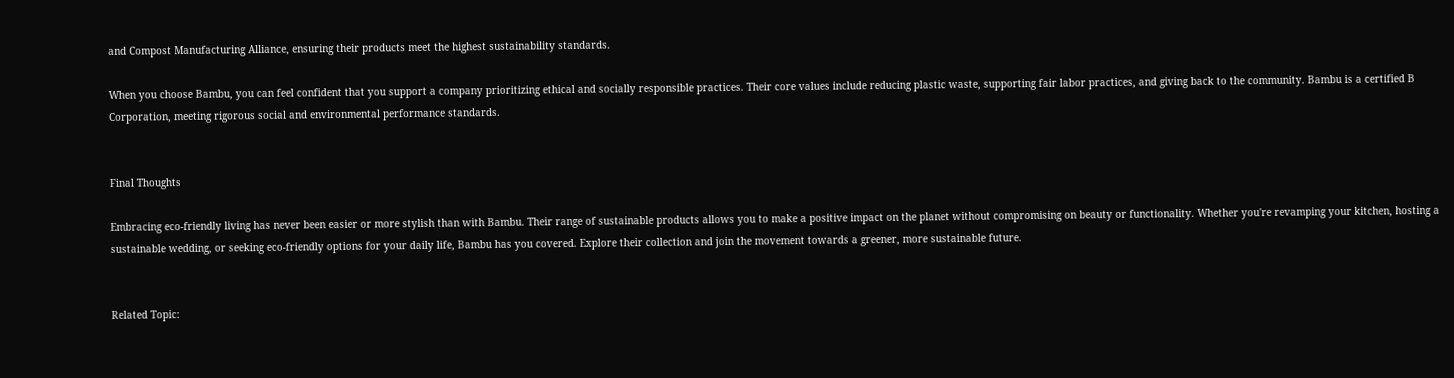and Compost Manufacturing Alliance, ensuring their products meet the highest sustainability standards.

When you choose Bambu, you can feel confident that you support a company prioritizing ethical and socially responsible practices. Their core values include reducing plastic waste, supporting fair labor practices, and giving back to the community. Bambu is a certified B Corporation, meeting rigorous social and environmental performance standards.


Final Thoughts

Embracing eco-friendly living has never been easier or more stylish than with Bambu. Their range of sustainable products allows you to make a positive impact on the planet without compromising on beauty or functionality. Whether you're revamping your kitchen, hosting a sustainable wedding, or seeking eco-friendly options for your daily life, Bambu has you covered. Explore their collection and join the movement towards a greener, more sustainable future.


Related Topic: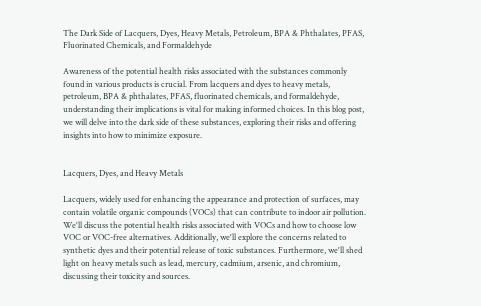The Dark Side of Lacquers, Dyes, Heavy Metals, Petroleum, BPA & Phthalates, PFAS, Fluorinated Chemicals, and Formaldehyde

Awareness of the potential health risks associated with the substances commonly found in various products is crucial. From lacquers and dyes to heavy metals, petroleum, BPA & phthalates, PFAS, fluorinated chemicals, and formaldehyde, understanding their implications is vital for making informed choices. In this blog post, we will delve into the dark side of these substances, exploring their risks and offering insights into how to minimize exposure.


Lacquers, Dyes, and Heavy Metals

Lacquers, widely used for enhancing the appearance and protection of surfaces, may contain volatile organic compounds (VOCs) that can contribute to indoor air pollution. We'll discuss the potential health risks associated with VOCs and how to choose low VOC or VOC-free alternatives. Additionally, we'll explore the concerns related to synthetic dyes and their potential release of toxic substances. Furthermore, we'll shed light on heavy metals such as lead, mercury, cadmium, arsenic, and chromium, discussing their toxicity and sources.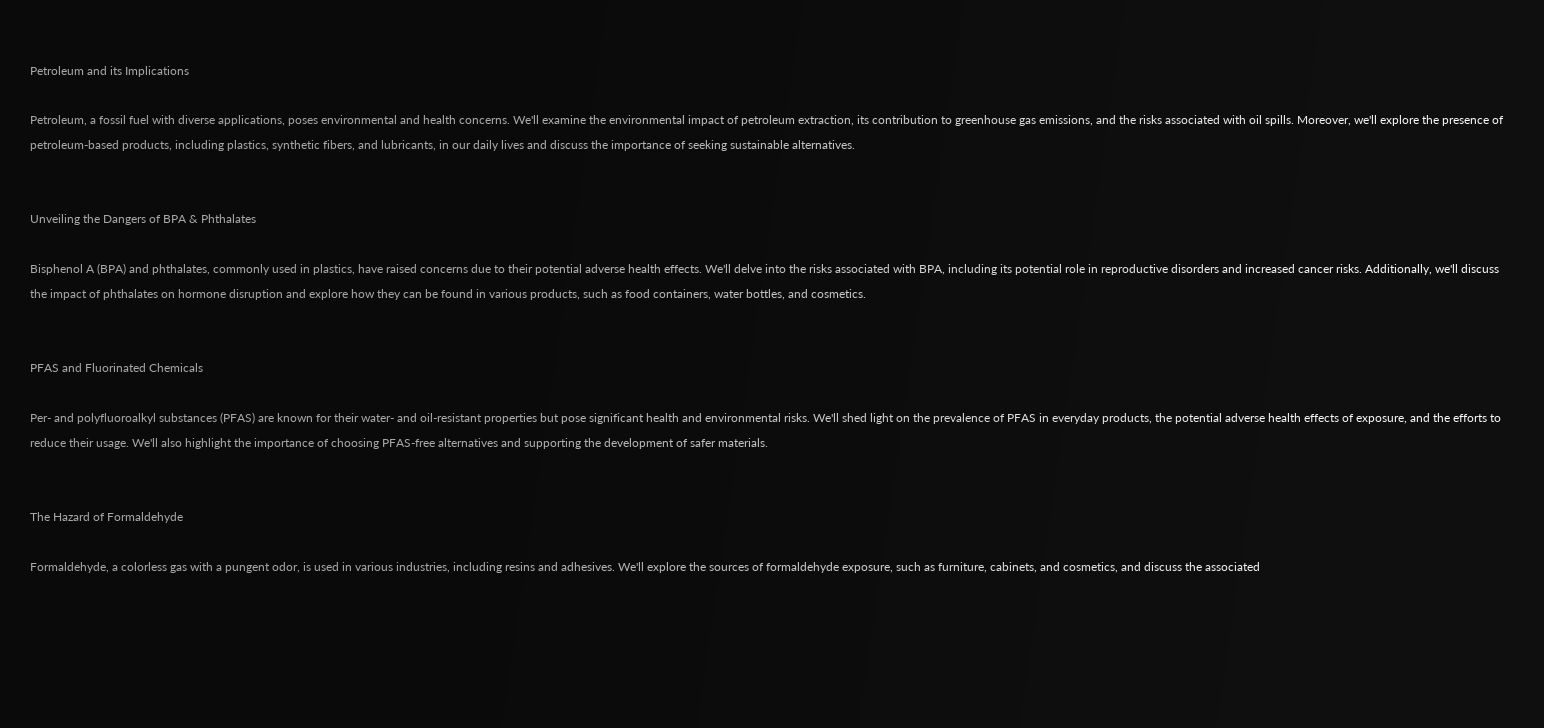Petroleum and its Implications

Petroleum, a fossil fuel with diverse applications, poses environmental and health concerns. We'll examine the environmental impact of petroleum extraction, its contribution to greenhouse gas emissions, and the risks associated with oil spills. Moreover, we'll explore the presence of petroleum-based products, including plastics, synthetic fibers, and lubricants, in our daily lives and discuss the importance of seeking sustainable alternatives.


Unveiling the Dangers of BPA & Phthalates

Bisphenol A (BPA) and phthalates, commonly used in plastics, have raised concerns due to their potential adverse health effects. We'll delve into the risks associated with BPA, including its potential role in reproductive disorders and increased cancer risks. Additionally, we'll discuss the impact of phthalates on hormone disruption and explore how they can be found in various products, such as food containers, water bottles, and cosmetics.


PFAS and Fluorinated Chemicals

Per- and polyfluoroalkyl substances (PFAS) are known for their water- and oil-resistant properties but pose significant health and environmental risks. We'll shed light on the prevalence of PFAS in everyday products, the potential adverse health effects of exposure, and the efforts to reduce their usage. We'll also highlight the importance of choosing PFAS-free alternatives and supporting the development of safer materials.


The Hazard of Formaldehyde

Formaldehyde, a colorless gas with a pungent odor, is used in various industries, including resins and adhesives. We'll explore the sources of formaldehyde exposure, such as furniture, cabinets, and cosmetics, and discuss the associated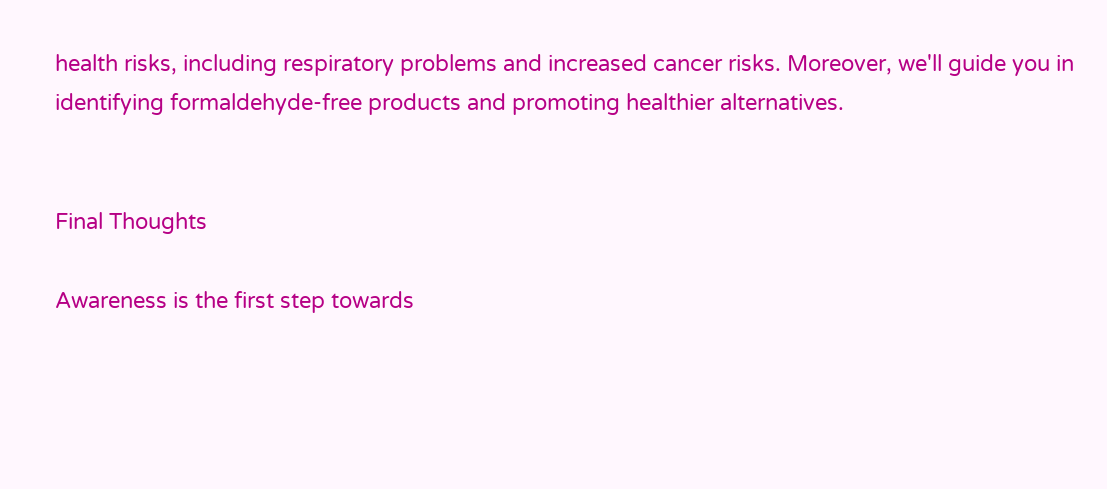health risks, including respiratory problems and increased cancer risks. Moreover, we'll guide you in identifying formaldehyde-free products and promoting healthier alternatives.


Final Thoughts

Awareness is the first step towards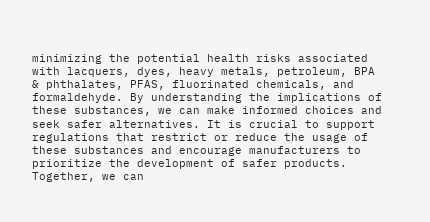minimizing the potential health risks associated with lacquers, dyes, heavy metals, petroleum, BPA & phthalates, PFAS, fluorinated chemicals, and formaldehyde. By understanding the implications of these substances, we can make informed choices and seek safer alternatives. It is crucial to support regulations that restrict or reduce the usage of these substances and encourage manufacturers to prioritize the development of safer products. Together, we can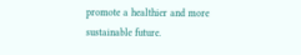promote a healthier and more sustainable future.